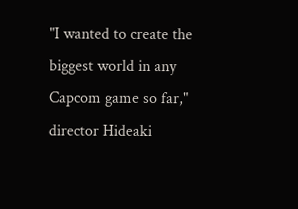"I wanted to create the biggest world in any Capcom game so far," director Hideaki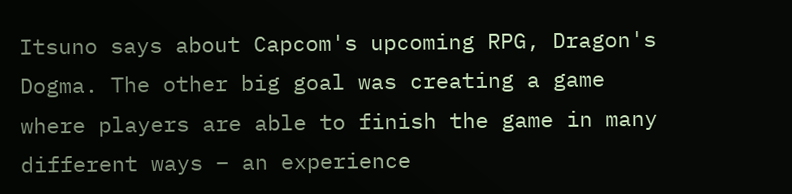Itsuno says about Capcom's upcoming RPG, Dragon's Dogma. The other big goal was creating a game where players are able to finish the game in many different ways – an experience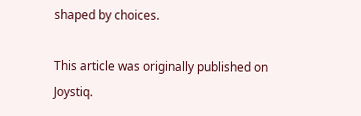shaped by choices.

This article was originally published on Joystiq.